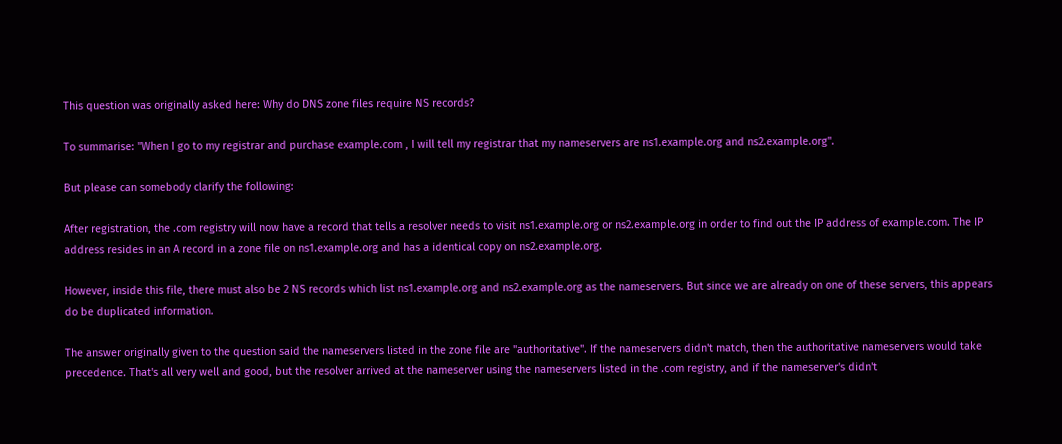This question was originally asked here: Why do DNS zone files require NS records?

To summarise: "When I go to my registrar and purchase example.com , I will tell my registrar that my nameservers are ns1.example.org and ns2.example.org".

But please can somebody clarify the following:

After registration, the .com registry will now have a record that tells a resolver needs to visit ns1.example.org or ns2.example.org in order to find out the IP address of example.com. The IP address resides in an A record in a zone file on ns1.example.org and has a identical copy on ns2.example.org.

However, inside this file, there must also be 2 NS records which list ns1.example.org and ns2.example.org as the nameservers. But since we are already on one of these servers, this appears do be duplicated information.

The answer originally given to the question said the nameservers listed in the zone file are "authoritative". If the nameservers didn't match, then the authoritative nameservers would take precedence. That's all very well and good, but the resolver arrived at the nameserver using the nameservers listed in the .com registry, and if the nameserver's didn't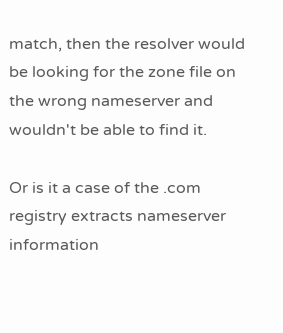match, then the resolver would be looking for the zone file on the wrong nameserver and wouldn't be able to find it.

Or is it a case of the .com registry extracts nameserver information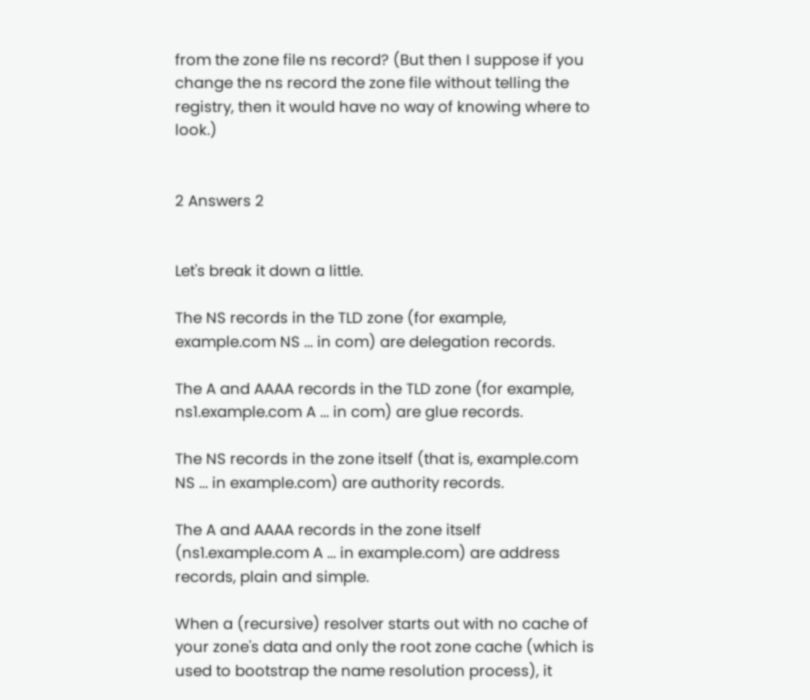from the zone file ns record? (But then I suppose if you change the ns record the zone file without telling the registry, then it would have no way of knowing where to look.)


2 Answers 2


Let's break it down a little.

The NS records in the TLD zone (for example, example.com NS ... in com) are delegation records.

The A and AAAA records in the TLD zone (for example, ns1.example.com A ... in com) are glue records.

The NS records in the zone itself (that is, example.com NS ... in example.com) are authority records.

The A and AAAA records in the zone itself (ns1.example.com A ... in example.com) are address records, plain and simple.

When a (recursive) resolver starts out with no cache of your zone's data and only the root zone cache (which is used to bootstrap the name resolution process), it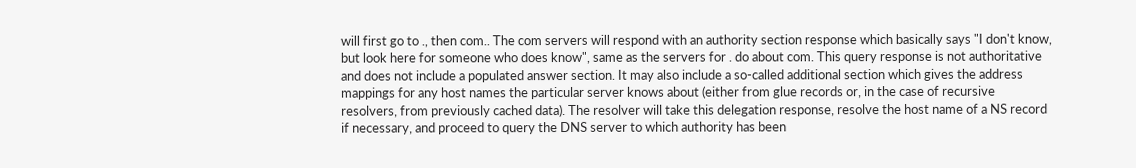will first go to ., then com.. The com servers will respond with an authority section response which basically says "I don't know, but look here for someone who does know", same as the servers for . do about com. This query response is not authoritative and does not include a populated answer section. It may also include a so-called additional section which gives the address mappings for any host names the particular server knows about (either from glue records or, in the case of recursive resolvers, from previously cached data). The resolver will take this delegation response, resolve the host name of a NS record if necessary, and proceed to query the DNS server to which authority has been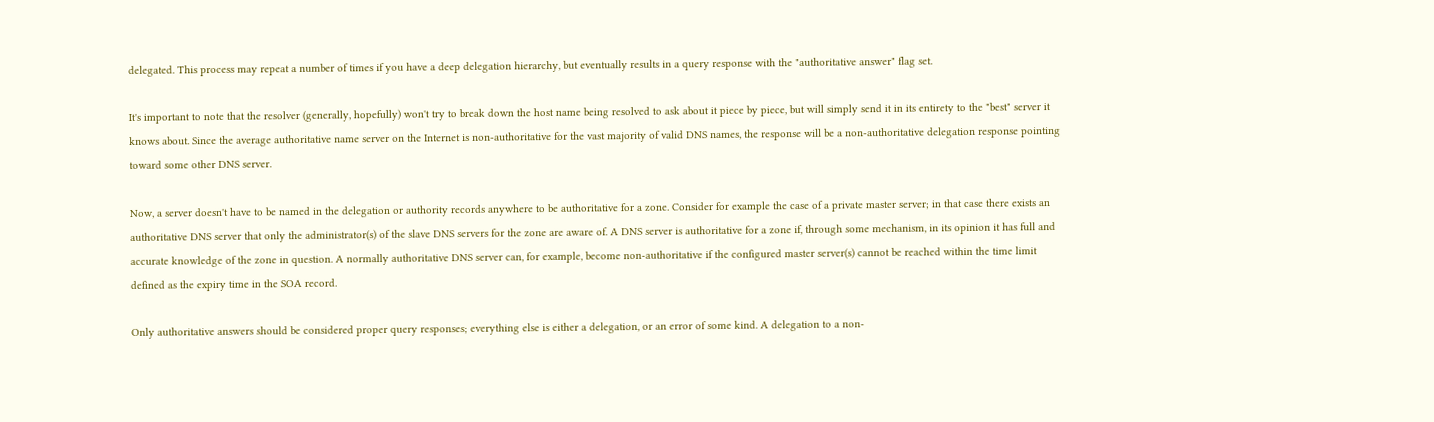delegated. This process may repeat a number of times if you have a deep delegation hierarchy, but eventually results in a query response with the "authoritative answer" flag set.

It's important to note that the resolver (generally, hopefully) won't try to break down the host name being resolved to ask about it piece by piece, but will simply send it in its entirety to the "best" server it knows about. Since the average authoritative name server on the Internet is non-authoritative for the vast majority of valid DNS names, the response will be a non-authoritative delegation response pointing toward some other DNS server.

Now, a server doesn't have to be named in the delegation or authority records anywhere to be authoritative for a zone. Consider for example the case of a private master server; in that case there exists an authoritative DNS server that only the administrator(s) of the slave DNS servers for the zone are aware of. A DNS server is authoritative for a zone if, through some mechanism, in its opinion it has full and accurate knowledge of the zone in question. A normally authoritative DNS server can, for example, become non-authoritative if the configured master server(s) cannot be reached within the time limit defined as the expiry time in the SOA record.

Only authoritative answers should be considered proper query responses; everything else is either a delegation, or an error of some kind. A delegation to a non-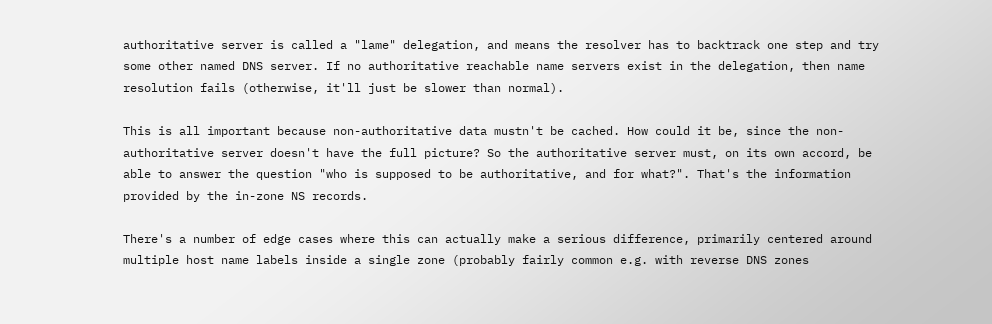authoritative server is called a "lame" delegation, and means the resolver has to backtrack one step and try some other named DNS server. If no authoritative reachable name servers exist in the delegation, then name resolution fails (otherwise, it'll just be slower than normal).

This is all important because non-authoritative data mustn't be cached. How could it be, since the non-authoritative server doesn't have the full picture? So the authoritative server must, on its own accord, be able to answer the question "who is supposed to be authoritative, and for what?". That's the information provided by the in-zone NS records.

There's a number of edge cases where this can actually make a serious difference, primarily centered around multiple host name labels inside a single zone (probably fairly common e.g. with reverse DNS zones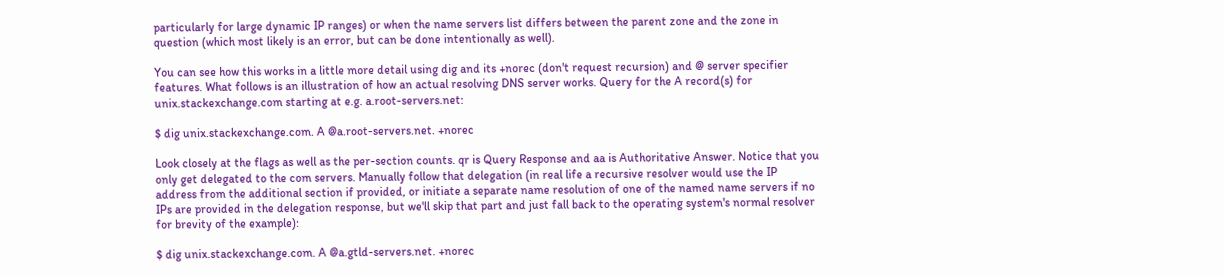particularly for large dynamic IP ranges) or when the name servers list differs between the parent zone and the zone in question (which most likely is an error, but can be done intentionally as well).

You can see how this works in a little more detail using dig and its +norec (don't request recursion) and @ server specifier features. What follows is an illustration of how an actual resolving DNS server works. Query for the A record(s) for unix.stackexchange.com starting at e.g. a.root-servers.net:

$ dig unix.stackexchange.com. A @a.root-servers.net. +norec

Look closely at the flags as well as the per-section counts. qr is Query Response and aa is Authoritative Answer. Notice that you only get delegated to the com servers. Manually follow that delegation (in real life a recursive resolver would use the IP address from the additional section if provided, or initiate a separate name resolution of one of the named name servers if no IPs are provided in the delegation response, but we'll skip that part and just fall back to the operating system's normal resolver for brevity of the example):

$ dig unix.stackexchange.com. A @a.gtld-servers.net. +norec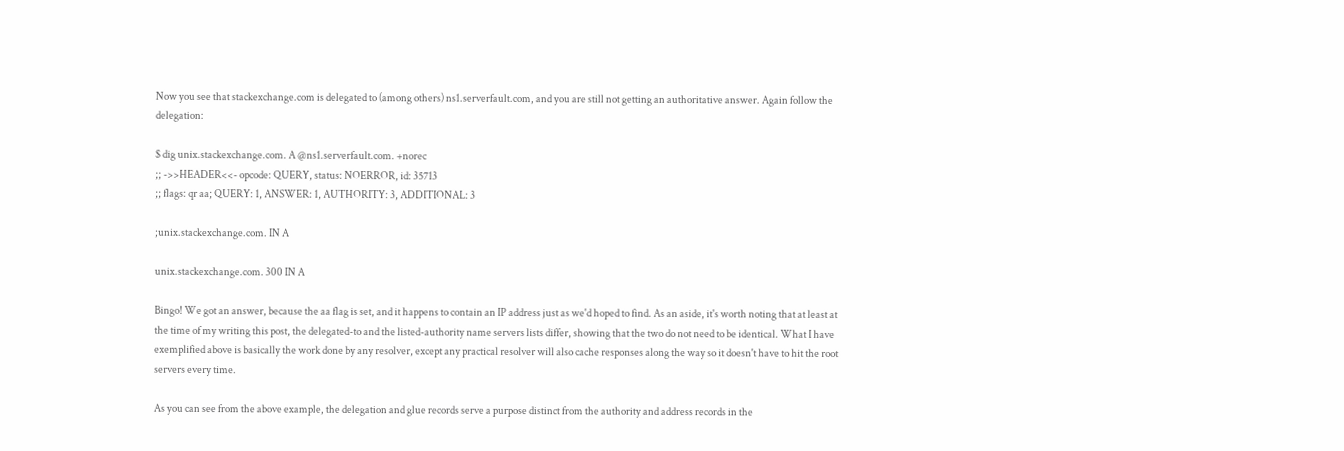Now you see that stackexchange.com is delegated to (among others) ns1.serverfault.com, and you are still not getting an authoritative answer. Again follow the delegation:

$ dig unix.stackexchange.com. A @ns1.serverfault.com. +norec
;; ->>HEADER<<- opcode: QUERY, status: NOERROR, id: 35713
;; flags: qr aa; QUERY: 1, ANSWER: 1, AUTHORITY: 3, ADDITIONAL: 3

;unix.stackexchange.com. IN A

unix.stackexchange.com. 300 IN A

Bingo! We got an answer, because the aa flag is set, and it happens to contain an IP address just as we'd hoped to find. As an aside, it's worth noting that at least at the time of my writing this post, the delegated-to and the listed-authority name servers lists differ, showing that the two do not need to be identical. What I have exemplified above is basically the work done by any resolver, except any practical resolver will also cache responses along the way so it doesn't have to hit the root servers every time.

As you can see from the above example, the delegation and glue records serve a purpose distinct from the authority and address records in the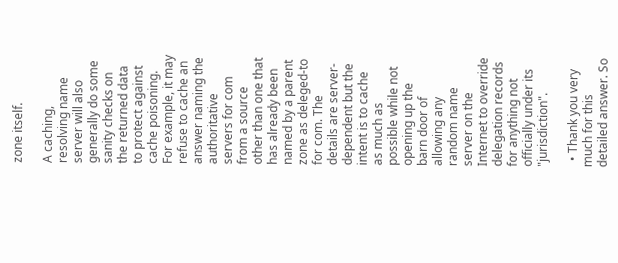zone itself.

A caching, resolving name server will also generally do some sanity checks on the returned data to protect against cache poisoning. For example, it may refuse to cache an answer naming the authoritative servers for com from a source other than one that has already been named by a parent zone as deleged-to for com. The details are server-dependent but the intent is to cache as much as possible while not opening up the barn door of allowing any random name server on the Internet to override delegation records for anything not officially under its "jurisdiction".

  • Thank you very much for this detailed answer. So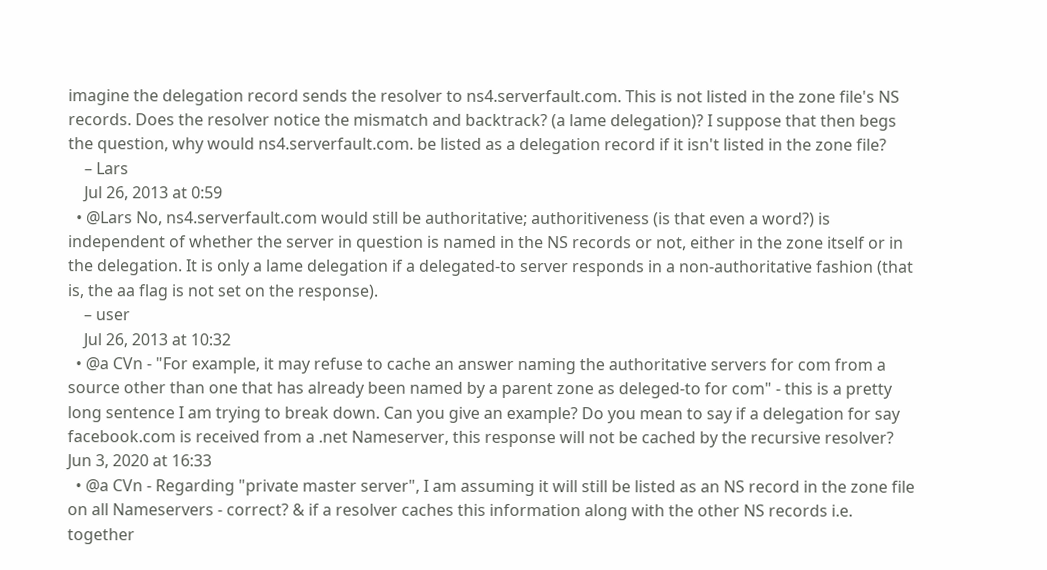imagine the delegation record sends the resolver to ns4.serverfault.com. This is not listed in the zone file's NS records. Does the resolver notice the mismatch and backtrack? (a lame delegation)? I suppose that then begs the question, why would ns4.serverfault.com. be listed as a delegation record if it isn't listed in the zone file?
    – Lars
    Jul 26, 2013 at 0:59
  • @Lars No, ns4.serverfault.com would still be authoritative; authoritiveness (is that even a word?) is independent of whether the server in question is named in the NS records or not, either in the zone itself or in the delegation. It is only a lame delegation if a delegated-to server responds in a non-authoritative fashion (that is, the aa flag is not set on the response).
    – user
    Jul 26, 2013 at 10:32
  • @a CVn - "For example, it may refuse to cache an answer naming the authoritative servers for com from a source other than one that has already been named by a parent zone as deleged-to for com" - this is a pretty long sentence I am trying to break down. Can you give an example? Do you mean to say if a delegation for say facebook.com is received from a .net Nameserver, this response will not be cached by the recursive resolver? Jun 3, 2020 at 16:33
  • @a CVn - Regarding "private master server", I am assuming it will still be listed as an NS record in the zone file on all Nameservers - correct? & if a resolver caches this information along with the other NS records i.e. together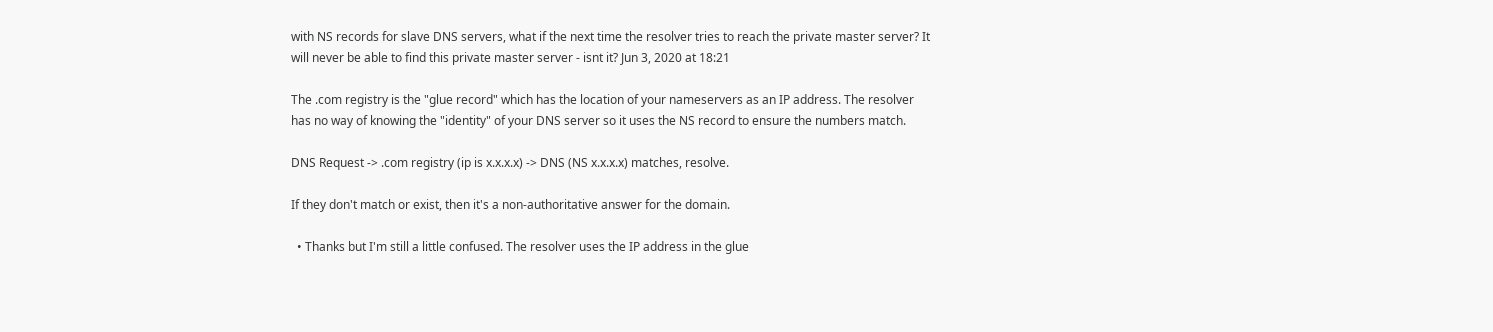with NS records for slave DNS servers, what if the next time the resolver tries to reach the private master server? It will never be able to find this private master server - isnt it? Jun 3, 2020 at 18:21

The .com registry is the "glue record" which has the location of your nameservers as an IP address. The resolver has no way of knowing the "identity" of your DNS server so it uses the NS record to ensure the numbers match.

DNS Request -> .com registry (ip is x.x.x.x) -> DNS (NS x.x.x.x) matches, resolve.

If they don't match or exist, then it's a non-authoritative answer for the domain.

  • Thanks but I'm still a little confused. The resolver uses the IP address in the glue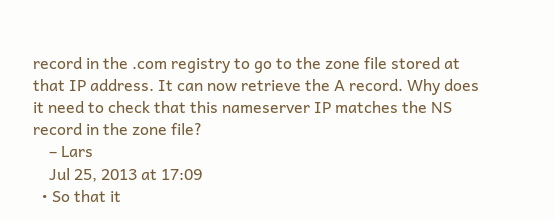record in the .com registry to go to the zone file stored at that IP address. It can now retrieve the A record. Why does it need to check that this nameserver IP matches the NS record in the zone file?
    – Lars
    Jul 25, 2013 at 17:09
  • So that it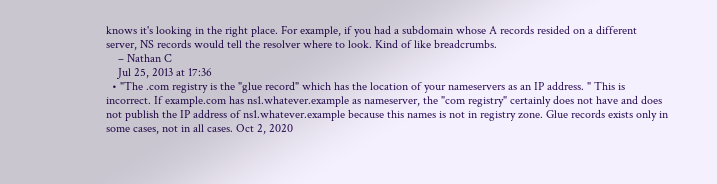knows it's looking in the right place. For example, if you had a subdomain whose A records resided on a different server, NS records would tell the resolver where to look. Kind of like breadcrumbs.
    – Nathan C
    Jul 25, 2013 at 17:36
  • "The .com registry is the "glue record" which has the location of your nameservers as an IP address. " This is incorrect. If example.com has ns1.whatever.example as nameserver, the "com registry" certainly does not have and does not publish the IP address of ns1.whatever.example because this names is not in registry zone. Glue records exists only in some cases, not in all cases. Oct 2, 2020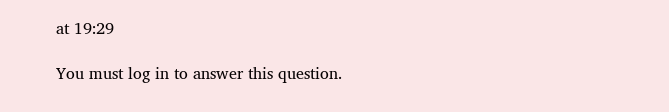at 19:29

You must log in to answer this question.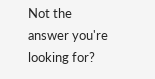Not the answer you're looking for?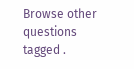Browse other questions tagged .